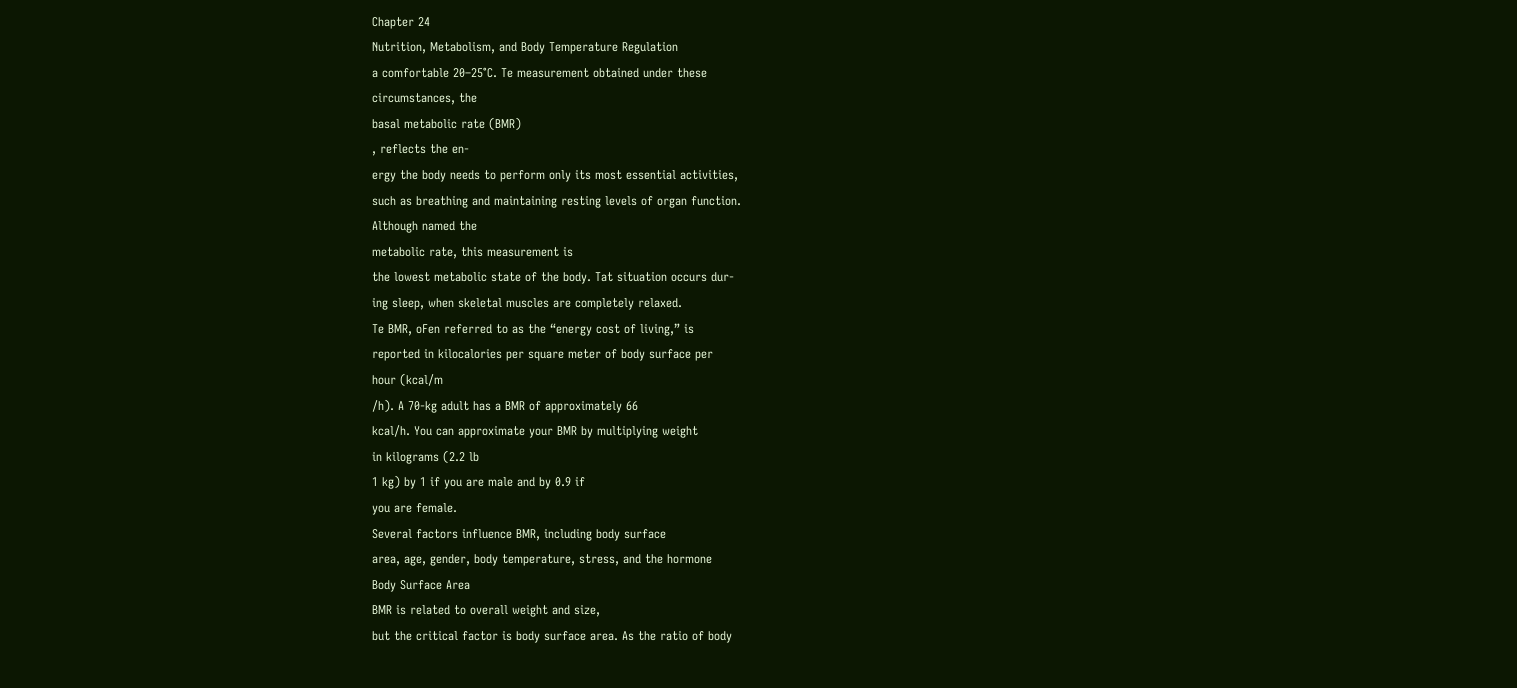Chapter 24
Nutrition, Metabolism, and Body Temperature Regulation
a comfortable 20–25°C. Te measurement obtained under these
circumstances, the
basal metabolic rate (BMR)
, reflects the en-
ergy the body needs to perform only its most essential activities,
such as breathing and maintaining resting levels of organ function.
Although named the
metabolic rate, this measurement is
the lowest metabolic state of the body. Tat situation occurs dur-
ing sleep, when skeletal muscles are completely relaxed.
Te BMR, oFen referred to as the “energy cost of living,” is
reported in kilocalories per square meter of body surface per
hour (kcal/m
/h). A 70-kg adult has a BMR of approximately 66
kcal/h. You can approximate your BMR by multiplying weight
in kilograms (2.2 lb
1 kg) by 1 if you are male and by 0.9 if
you are female.
Several factors influence BMR, including body surface
area, age, gender, body temperature, stress, and the hormone
Body Surface Area
BMR is related to overall weight and size,
but the critical factor is body surface area. As the ratio of body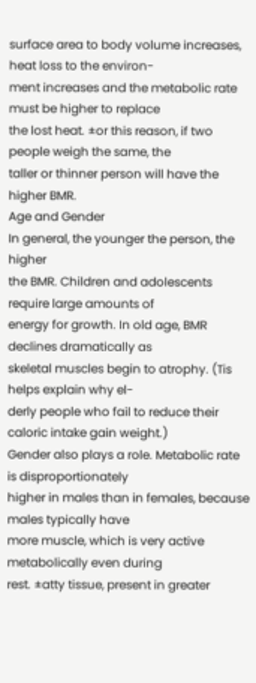surface area to body volume increases, heat loss to the environ-
ment increases and the metabolic rate must be higher to replace
the lost heat. ±or this reason, if two people weigh the same, the
taller or thinner person will have the higher BMR.
Age and Gender
In general, the younger the person, the higher
the BMR. Children and adolescents require large amounts of
energy for growth. In old age, BMR declines dramatically as
skeletal muscles begin to atrophy. (Tis helps explain why el-
derly people who fail to reduce their caloric intake gain weight.)
Gender also plays a role. Metabolic rate is disproportionately
higher in males than in females, because males typically have
more muscle, which is very active metabolically even during
rest. ±atty tissue, present in greater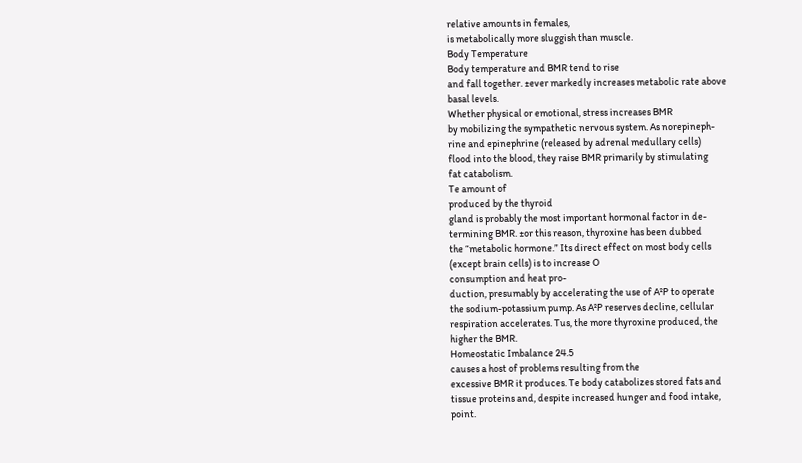relative amounts in females,
is metabolically more sluggish than muscle.
Body Temperature
Body temperature and BMR tend to rise
and fall together. ±ever markedly increases metabolic rate above
basal levels.
Whether physical or emotional, stress increases BMR
by mobilizing the sympathetic nervous system. As norepineph-
rine and epinephrine (released by adrenal medullary cells)
flood into the blood, they raise BMR primarily by stimulating
fat catabolism.
Te amount of
produced by the thyroid
gland is probably the most important hormonal factor in de-
termining BMR. ±or this reason, thyroxine has been dubbed
the “metabolic hormone.” Its direct effect on most body cells
(except brain cells) is to increase O
consumption and heat pro-
duction, presumably by accelerating the use of A²P to operate
the sodium-potassium pump. As A²P reserves decline, cellular
respiration accelerates. Tus, the more thyroxine produced, the
higher the BMR.
Homeostatic Imbalance 24.5
causes a host of problems resulting from the
excessive BMR it produces. Te body catabolizes stored fats and
tissue proteins and, despite increased hunger and food intake,
point.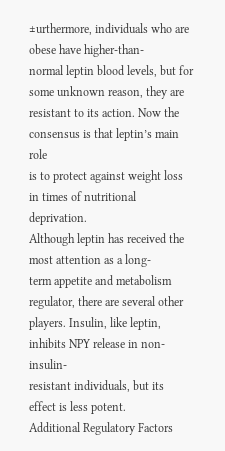±urthermore, individuals who are obese have higher-than-
normal leptin blood levels, but for some unknown reason, they are
resistant to its action. Now the consensus is that leptin’s main role
is to protect against weight loss in times of nutritional deprivation.
Although leptin has received the most attention as a long-
term appetite and metabolism regulator, there are several other
players. Insulin, like leptin, inhibits NPY release in non-insulin-
resistant individuals, but its effect is less potent.
Additional Regulatory Factors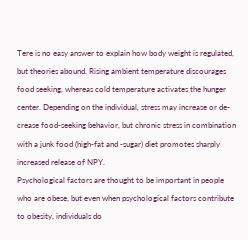Tere is no easy answer to explain how body weight is regulated,
but theories abound. Rising ambient temperature discourages
food seeking, whereas cold temperature activates the hunger
center. Depending on the individual, stress may increase or de-
crease food-seeking behavior, but chronic stress in combination
with a junk food (high-fat and -sugar) diet promotes sharply
increased release of NPY.
Psychological factors are thought to be important in people
who are obese, but even when psychological factors contribute
to obesity, individuals do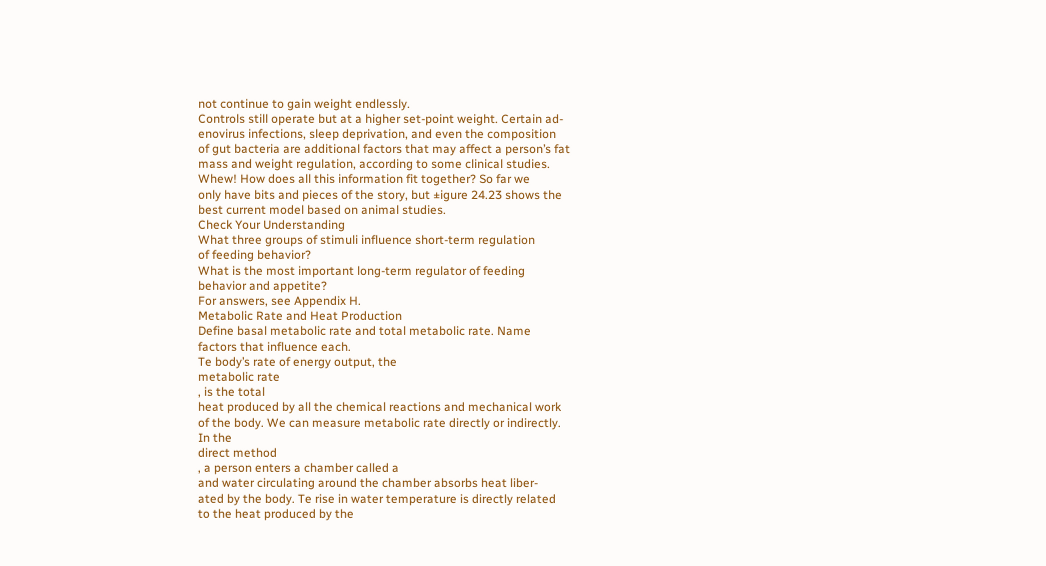not continue to gain weight endlessly.
Controls still operate but at a higher set-point weight. Certain ad-
enovirus infections, sleep deprivation, and even the composition
of gut bacteria are additional factors that may affect a person’s fat
mass and weight regulation, according to some clinical studies.
Whew! How does all this information fit together? So far we
only have bits and pieces of the story, but ±igure 24.23 shows the
best current model based on animal studies.
Check Your Understanding
What three groups of stimuli influence short-term regulation
of feeding behavior?
What is the most important long-term regulator of feeding
behavior and appetite?
For answers, see Appendix H.
Metabolic Rate and Heat Production
Define basal metabolic rate and total metabolic rate. Name
factors that influence each.
Te body’s rate of energy output, the
metabolic rate
, is the total
heat produced by all the chemical reactions and mechanical work
of the body. We can measure metabolic rate directly or indirectly.
In the
direct method
, a person enters a chamber called a
and water circulating around the chamber absorbs heat liber-
ated by the body. Te rise in water temperature is directly related
to the heat produced by the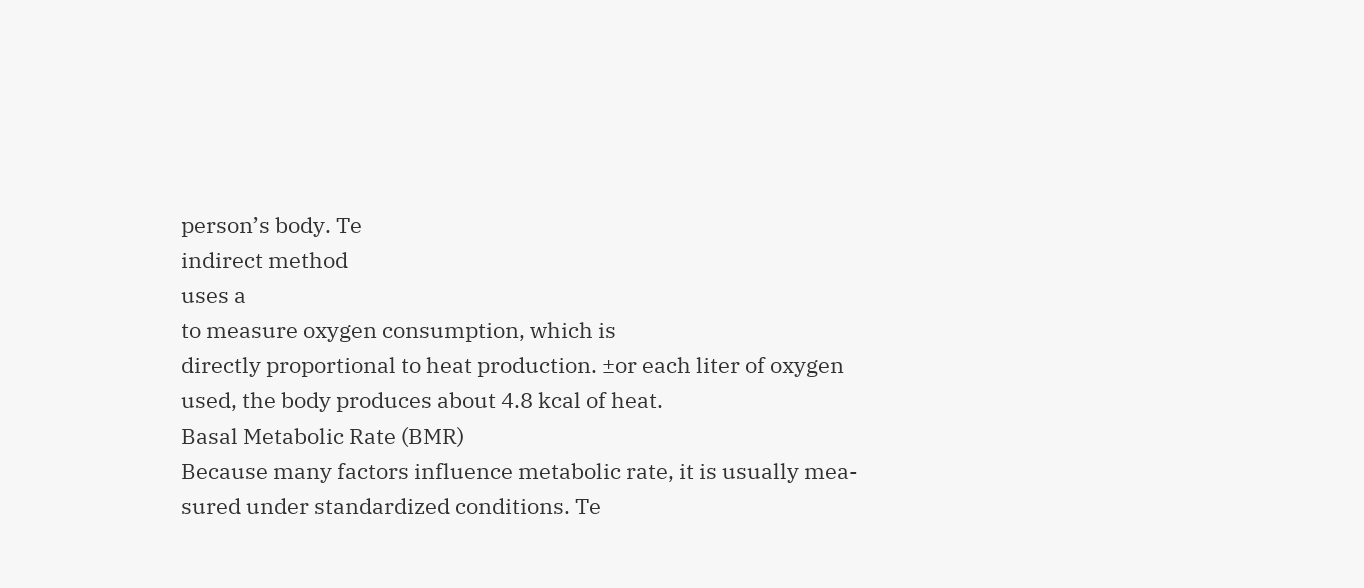person’s body. Te
indirect method
uses a
to measure oxygen consumption, which is
directly proportional to heat production. ±or each liter of oxygen
used, the body produces about 4.8 kcal of heat.
Basal Metabolic Rate (BMR)
Because many factors influence metabolic rate, it is usually mea-
sured under standardized conditions. Te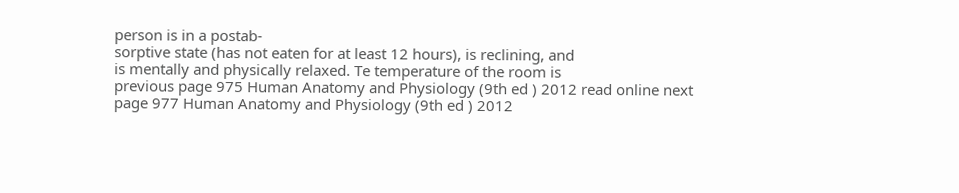person is in a postab-
sorptive state (has not eaten for at least 12 hours), is reclining, and
is mentally and physically relaxed. Te temperature of the room is
previous page 975 Human Anatomy and Physiology (9th ed ) 2012 read online next page 977 Human Anatomy and Physiology (9th ed ) 2012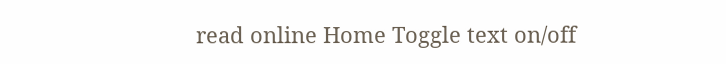read online Home Toggle text on/off